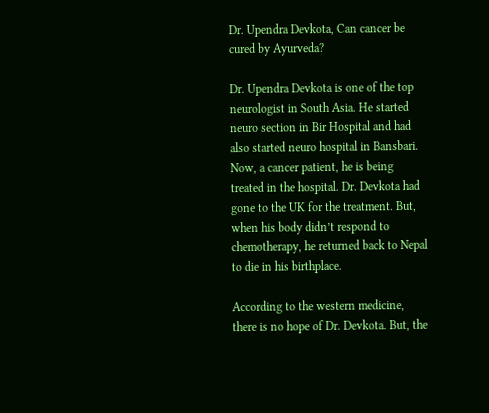Dr. Upendra Devkota, Can cancer be cured by Ayurveda?

Dr. Upendra Devkota is one of the top neurologist in South Asia. He started neuro section in Bir Hospital and had also started neuro hospital in Bansbari. Now, a cancer patient, he is being treated in the hospital. Dr. Devkota had gone to the UK for the treatment. But, when his body didn’t respond to chemotherapy, he returned back to Nepal to die in his birthplace.

According to the western medicine, there is no hope of Dr. Devkota. But, the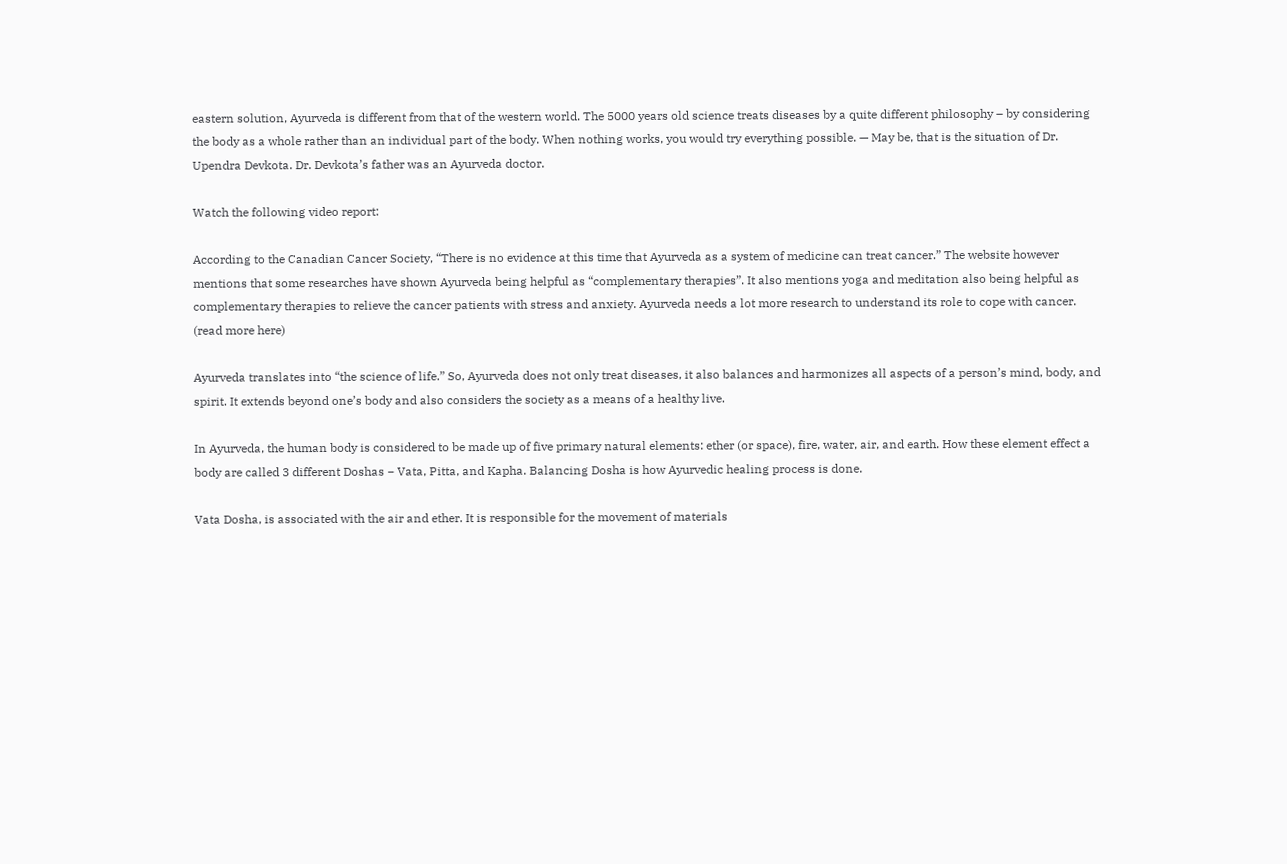eastern solution, Ayurveda is different from that of the western world. The 5000 years old science treats diseases by a quite different philosophy – by considering the body as a whole rather than an individual part of the body. When nothing works, you would try everything possible. — May be, that is the situation of Dr. Upendra Devkota. Dr. Devkota’s father was an Ayurveda doctor.

Watch the following video report:

According to the Canadian Cancer Society, “There is no evidence at this time that Ayurveda as a system of medicine can treat cancer.” The website however mentions that some researches have shown Ayurveda being helpful as “complementary therapies”. It also mentions yoga and meditation also being helpful as complementary therapies to relieve the cancer patients with stress and anxiety. Ayurveda needs a lot more research to understand its role to cope with cancer. (read more here)

Ayurveda translates into “the science of life.” So, Ayurveda does not only treat diseases, it also balances and harmonizes all aspects of a person’s mind, body, and spirit. It extends beyond one’s body and also considers the society as a means of a healthy live.

In Ayurveda, the human body is considered to be made up of five primary natural elements: ether (or space), fire, water, air, and earth. How these element effect a body are called 3 different Doshas − Vata, Pitta, and Kapha. Balancing Dosha is how Ayurvedic healing process is done.

Vata Dosha, is associated with the air and ether. It is responsible for the movement of materials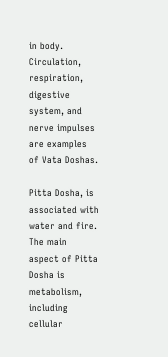in body. Circulation, respiration, digestive system, and nerve impulses are examples of Vata Doshas.

Pitta Dosha, is associated with water and fire. The main aspect of Pitta Dosha is metabolism, including cellular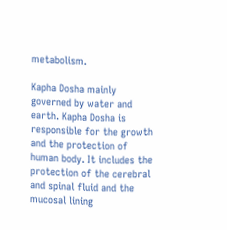metabolism.

Kapha Dosha mainly governed by water and earth. Kapha Dosha is responsible for the growth and the protection of human body. It includes the protection of the cerebral and spinal fluid and the mucosal lining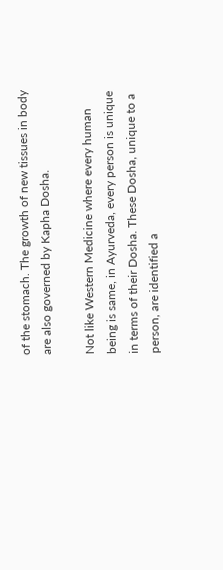of the stomach. The growth of new tissues in body are also governed by Kapha Dosha.

Not like Western Medicine where every human being is same, in Ayurveda, every person is unique in terms of their Dosha. These Dosha, unique to a person, are identified a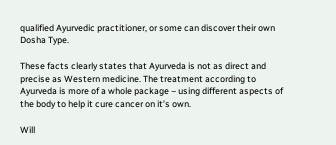qualified Ayurvedic practitioner, or some can discover their own Dosha Type.

These facts clearly states that Ayurveda is not as direct and precise as Western medicine. The treatment according to Ayurveda is more of a whole package – using different aspects of the body to help it cure cancer on it’s own.

Will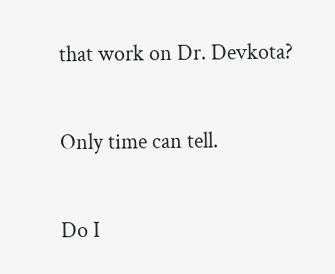that work on Dr. Devkota?

Only time can tell.

Do I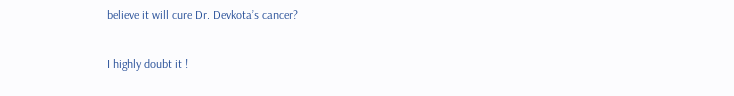believe it will cure Dr. Devkota’s cancer?

I highly doubt it !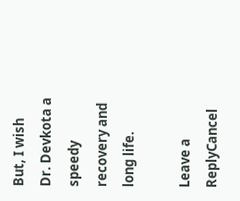But, I wish Dr. Devkota a speedy recovery and long life.

Leave a ReplyCancel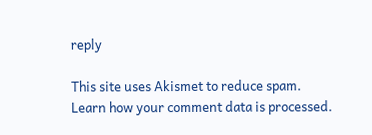reply

This site uses Akismet to reduce spam. Learn how your comment data is processed.